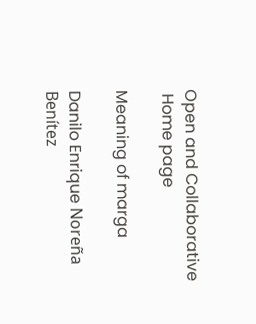Open and Collaborative
 Home page

Meaning of marga

Danilo Enrique Noreña Benítez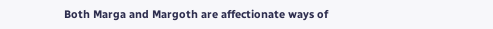Both Marga and Margoth are affectionate ways of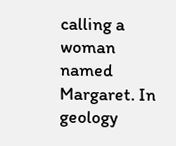calling a woman named Margaret. In geology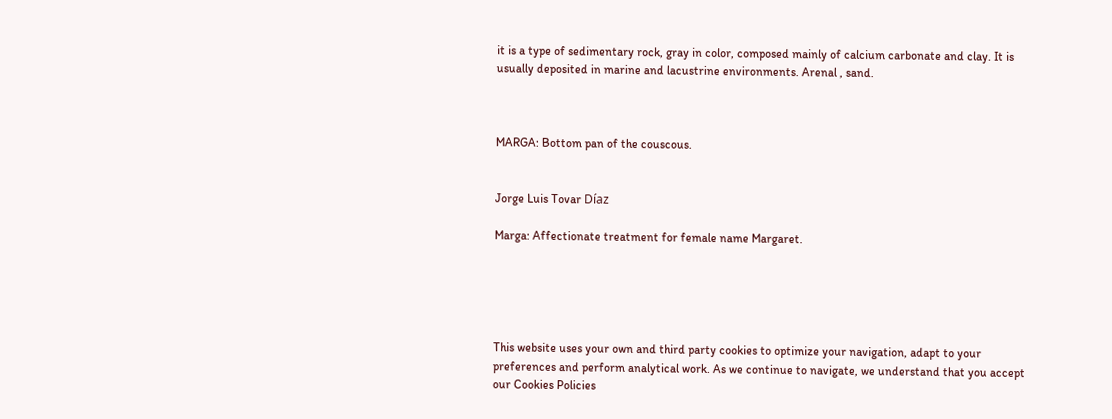it is a type of sedimentary rock, gray in color, composed mainly of calcium carbonate and clay. It is usually deposited in marine and lacustrine environments. Arenal , sand.



MARGA: Bottom pan of the couscous.


Jorge Luis Tovar Díaz

Marga: Affectionate treatment for female name Margaret.





This website uses your own and third party cookies to optimize your navigation, adapt to your preferences and perform analytical work. As we continue to navigate, we understand that you accept our Cookies Policies